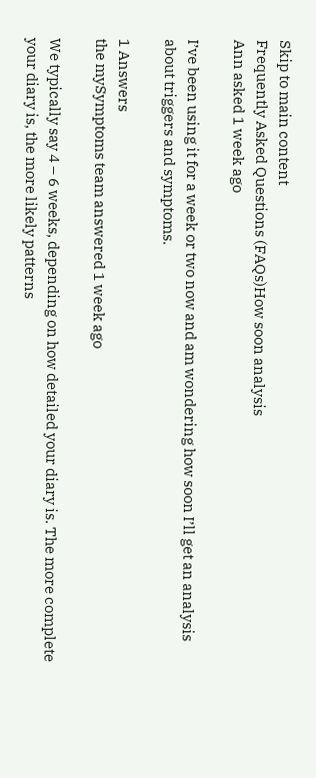Skip to main content
Frequently Asked Questions (FAQs)How soon analysis
Ann asked 1 week ago

I’ve been using it for a week or two now and am wondering how soon I’ll get an analysis about triggers and symptoms.

1 Answers
the mySymptoms team answered 1 week ago

We typically say 4 – 6 weeks, depending on how detailed your diary is. The more complete your diary is, the more likely patterns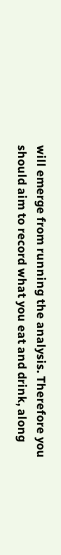will emerge from running the analysis. Therefore you should aim to record what you eat and drink, along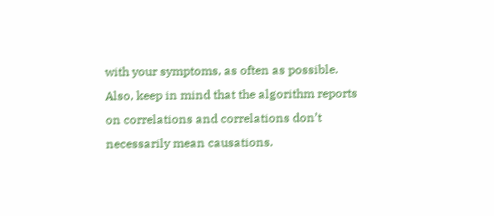with your symptoms, as often as possible.
Also, keep in mind that the algorithm reports on correlations and correlations don’t necessarily mean causations.